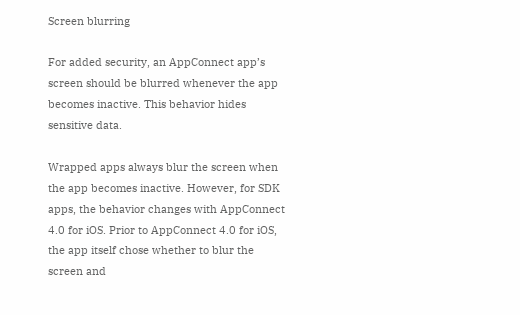Screen blurring

For added security, an AppConnect app’s screen should be blurred whenever the app becomes inactive. This behavior hides sensitive data.

Wrapped apps always blur the screen when the app becomes inactive. However, for SDK apps, the behavior changes with AppConnect 4.0 for iOS. Prior to AppConnect 4.0 for iOS, the app itself chose whether to blur the screen and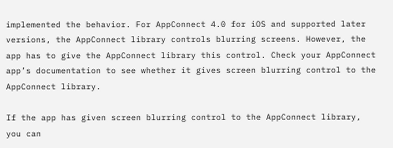implemented the behavior. For AppConnect 4.0 for iOS and supported later versions, the AppConnect library controls blurring screens. However, the app has to give the AppConnect library this control. Check your AppConnect app’s documentation to see whether it gives screen blurring control to the AppConnect library.

If the app has given screen blurring control to the AppConnect library, you can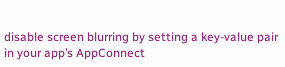disable screen blurring by setting a key-value pair in your app’s AppConnect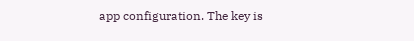app configuration. The key is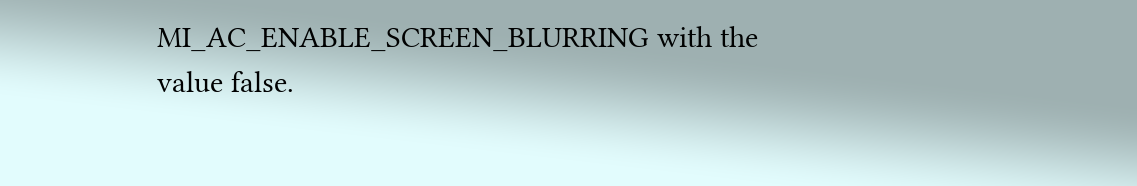MI_AC_ENABLE_SCREEN_BLURRING with the value false.